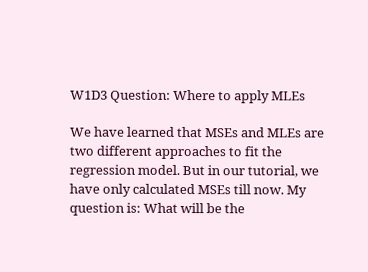W1D3 Question: Where to apply MLEs

We have learned that MSEs and MLEs are two different approaches to fit the regression model. But in our tutorial, we have only calculated MSEs till now. My question is: What will be the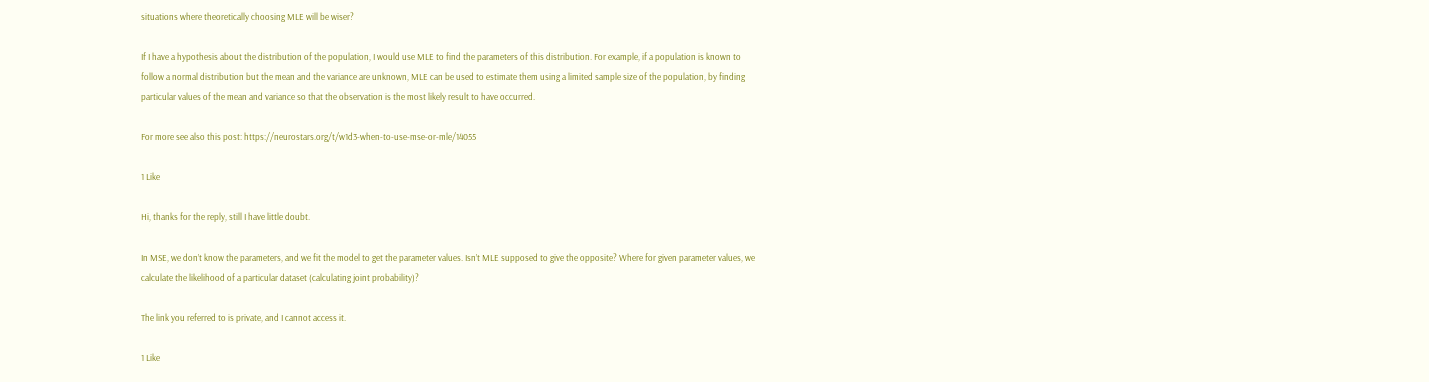situations where theoretically choosing MLE will be wiser?

If I have a hypothesis about the distribution of the population, I would use MLE to find the parameters of this distribution. For example, if a population is known to follow a normal distribution but the mean and the variance are unknown, MLE can be used to estimate them using a limited sample size of the population, by finding particular values of the mean and variance so that the observation is the most likely result to have occurred.

For more see also this post: https://neurostars.org/t/w1d3-when-to-use-mse-or-mle/14055

1 Like

Hi, thanks for the reply, still I have little doubt.

In MSE, we don’t know the parameters, and we fit the model to get the parameter values. Isn’t MLE supposed to give the opposite? Where for given parameter values, we calculate the likelihood of a particular dataset (calculating joint probability)?

The link you referred to is private, and I cannot access it.

1 Like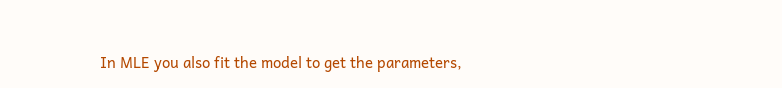In MLE you also fit the model to get the parameters,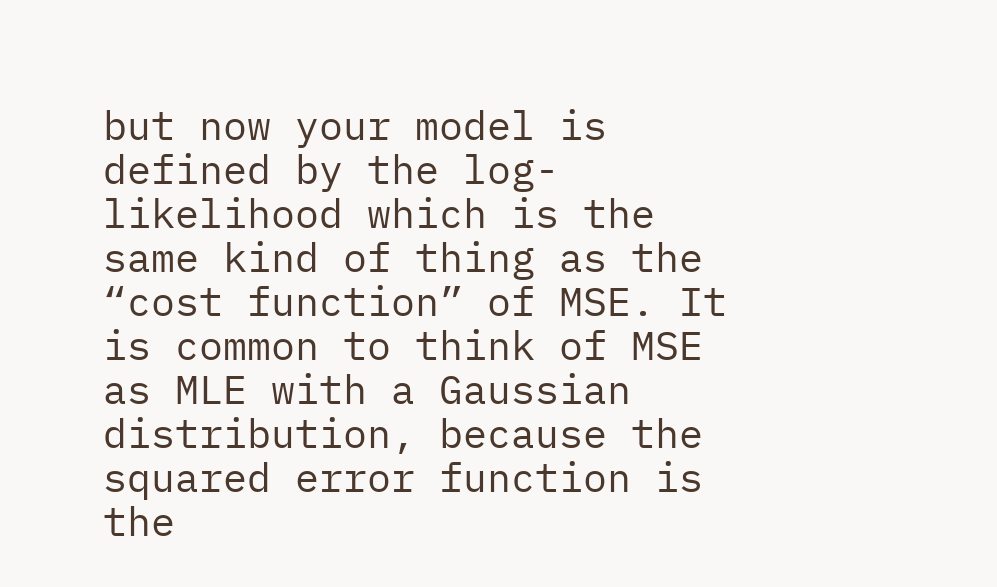but now your model is defined by the log-likelihood which is the same kind of thing as the “cost function” of MSE. It is common to think of MSE as MLE with a Gaussian distribution, because the squared error function is the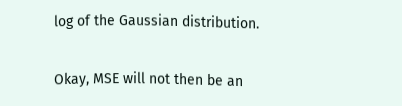log of the Gaussian distribution.


Okay, MSE will not then be an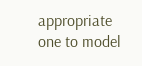appropriate one to model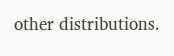other distributions.